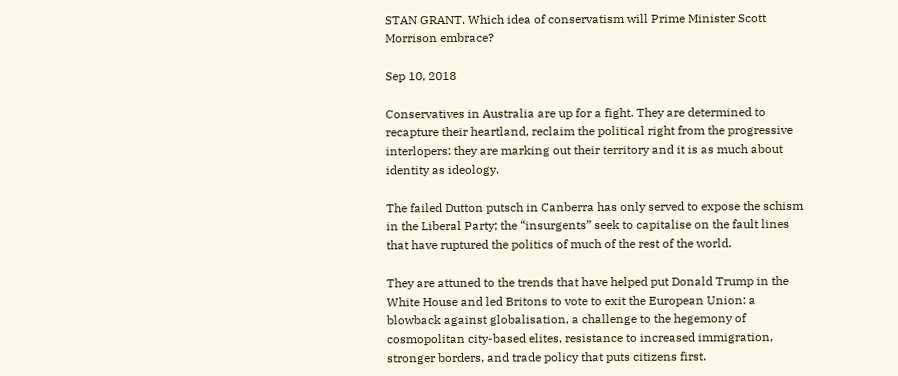STAN GRANT. Which idea of conservatism will Prime Minister Scott Morrison embrace?

Sep 10, 2018

Conservatives in Australia are up for a fight. They are determined to recapture their heartland, reclaim the political right from the progressive interlopers: they are marking out their territory and it is as much about identity as ideology.

The failed Dutton putsch in Canberra has only served to expose the schism in the Liberal Party; the “insurgents” seek to capitalise on the fault lines that have ruptured the politics of much of the rest of the world.

They are attuned to the trends that have helped put Donald Trump in the White House and led Britons to vote to exit the European Union: a blowback against globalisation, a challenge to the hegemony of cosmopolitan city-based elites, resistance to increased immigration, stronger borders, and trade policy that puts citizens first.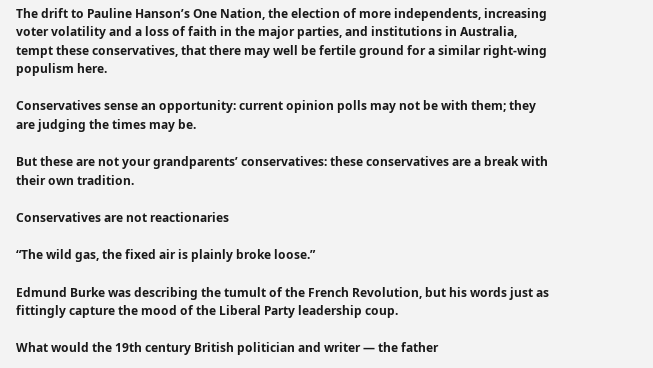The drift to Pauline Hanson’s One Nation, the election of more independents, increasing voter volatility and a loss of faith in the major parties, and institutions in Australia, tempt these conservatives, that there may well be fertile ground for a similar right-wing populism here.

Conservatives sense an opportunity: current opinion polls may not be with them; they are judging the times may be.

But these are not your grandparents’ conservatives: these conservatives are a break with their own tradition.

Conservatives are not reactionaries

“The wild gas, the fixed air is plainly broke loose.”

Edmund Burke was describing the tumult of the French Revolution, but his words just as fittingly capture the mood of the Liberal Party leadership coup.

What would the 19th century British politician and writer — the father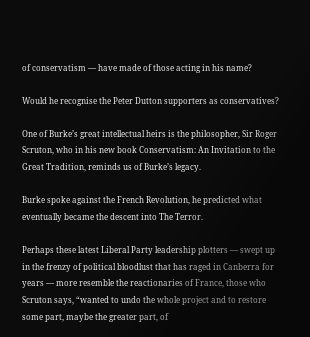of conservatism — have made of those acting in his name?

Would he recognise the Peter Dutton supporters as conservatives?

One of Burke’s great intellectual heirs is the philosopher, Sir Roger Scruton, who in his new book Conservatism: An Invitation to the Great Tradition, reminds us of Burke’s legacy.

Burke spoke against the French Revolution, he predicted what eventually became the descent into The Terror.

Perhaps these latest Liberal Party leadership plotters — swept up in the frenzy of political bloodlust that has raged in Canberra for years — more resemble the reactionaries of France, those who Scruton says, “wanted to undo the whole project and to restore some part, maybe the greater part, of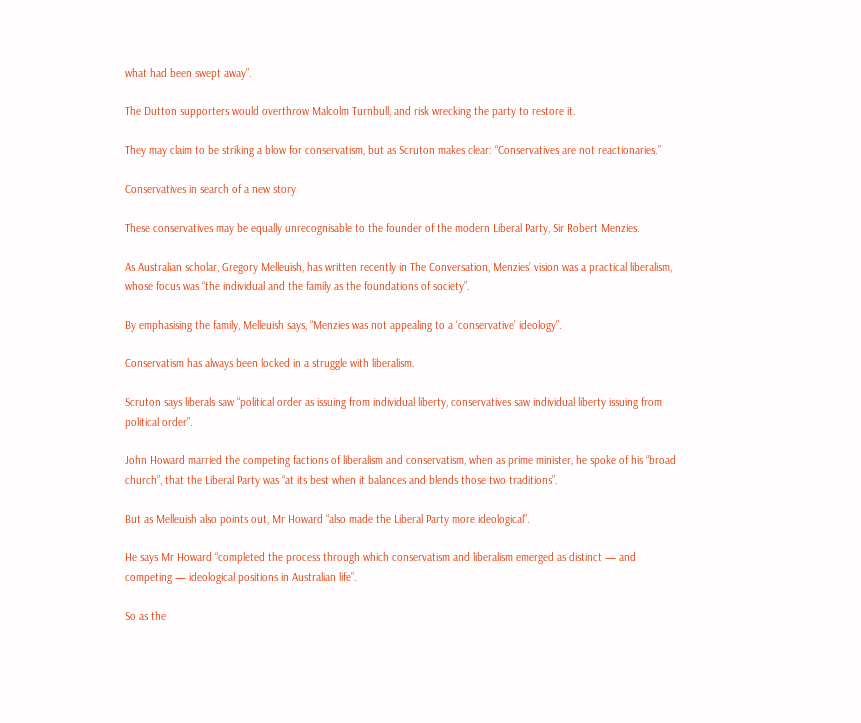what had been swept away”.

The Dutton supporters would overthrow Malcolm Turnbull, and risk wrecking the party to restore it.

They may claim to be striking a blow for conservatism, but as Scruton makes clear: “Conservatives are not reactionaries.”

Conservatives in search of a new story

These conservatives may be equally unrecognisable to the founder of the modern Liberal Party, Sir Robert Menzies.

As Australian scholar, Gregory Melleuish, has written recently in The Conversation, Menzies’ vision was a practical liberalism, whose focus was “the individual and the family as the foundations of society”.

By emphasising the family, Melleuish says, “Menzies was not appealing to a ‘conservative’ ideology”.

Conservatism has always been locked in a struggle with liberalism.

Scruton says liberals saw “political order as issuing from individual liberty, conservatives saw individual liberty issuing from political order”.

John Howard married the competing factions of liberalism and conservatism, when as prime minister, he spoke of his “broad church”, that the Liberal Party was “at its best when it balances and blends those two traditions”.

But as Melleuish also points out, Mr Howard “also made the Liberal Party more ideological”.

He says Mr Howard “completed the process through which conservatism and liberalism emerged as distinct — and competing — ideological positions in Australian life”.

So as the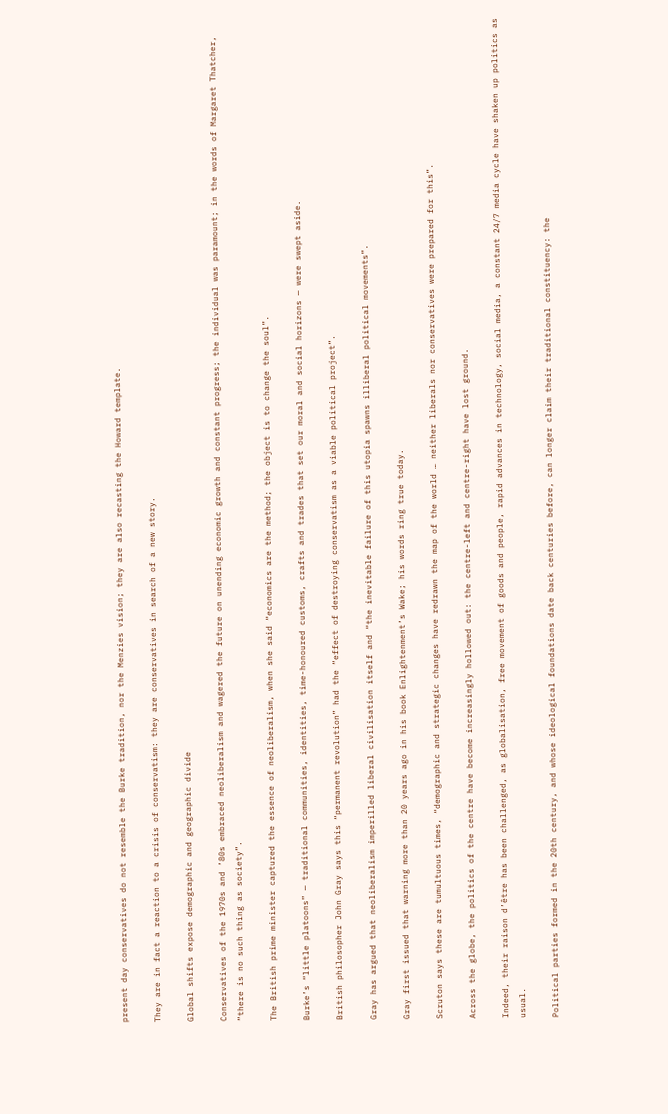present day conservatives do not resemble the Burke tradition, nor the Menzies vision; they are also recasting the Howard template.

They are in fact a reaction to a crisis of conservatism: they are conservatives in search of a new story.

Global shifts expose demographic and geographic divide

Conservatives of the 1970s and ’80s embraced neoliberalism and wagered the future on unending economic growth and constant progress; the individual was paramount; in the words of Margaret Thatcher, “there is no such thing as society”.

The British prime minister captured the essence of neoliberalism, when she said “economics are the method; the object is to change the soul”.

Burke’s “little platoons” — traditional communities, identities, time-honoured customs, crafts and trades that set our moral and social horizons — were swept aside.

British philosopher John Gray says this “permanent revolution” had the “effect of destroying conservatism as a viable political project”.

Gray has argued that neoliberalism imperilled liberal civilisation itself and “the inevitable failure of this utopia spawns illiberal political movements”.

Gray first issued that warning more than 20 years ago in his book Enlightenment’s Wake; his words ring true today.

Scruton says these are tumultuous times, “demographic and strategic changes have redrawn the map of the world … neither liberals nor conservatives were prepared for this”.

Across the globe, the politics of the centre have become increasingly hollowed out: the centre-left and centre-right have lost ground.

Indeed, their raison d’être has been challenged, as globalisation, free movement of goods and people, rapid advances in technology, social media, a constant 24/7 media cycle have shaken up politics as usual.

Political parties formed in the 20th century, and whose ideological foundations date back centuries before, can longer claim their traditional constituency: the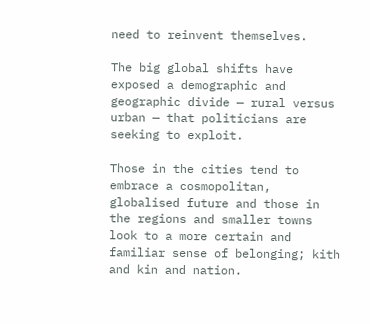need to reinvent themselves.

The big global shifts have exposed a demographic and geographic divide — rural versus urban — that politicians are seeking to exploit.

Those in the cities tend to embrace a cosmopolitan, globalised future and those in the regions and smaller towns look to a more certain and familiar sense of belonging; kith and kin and nation.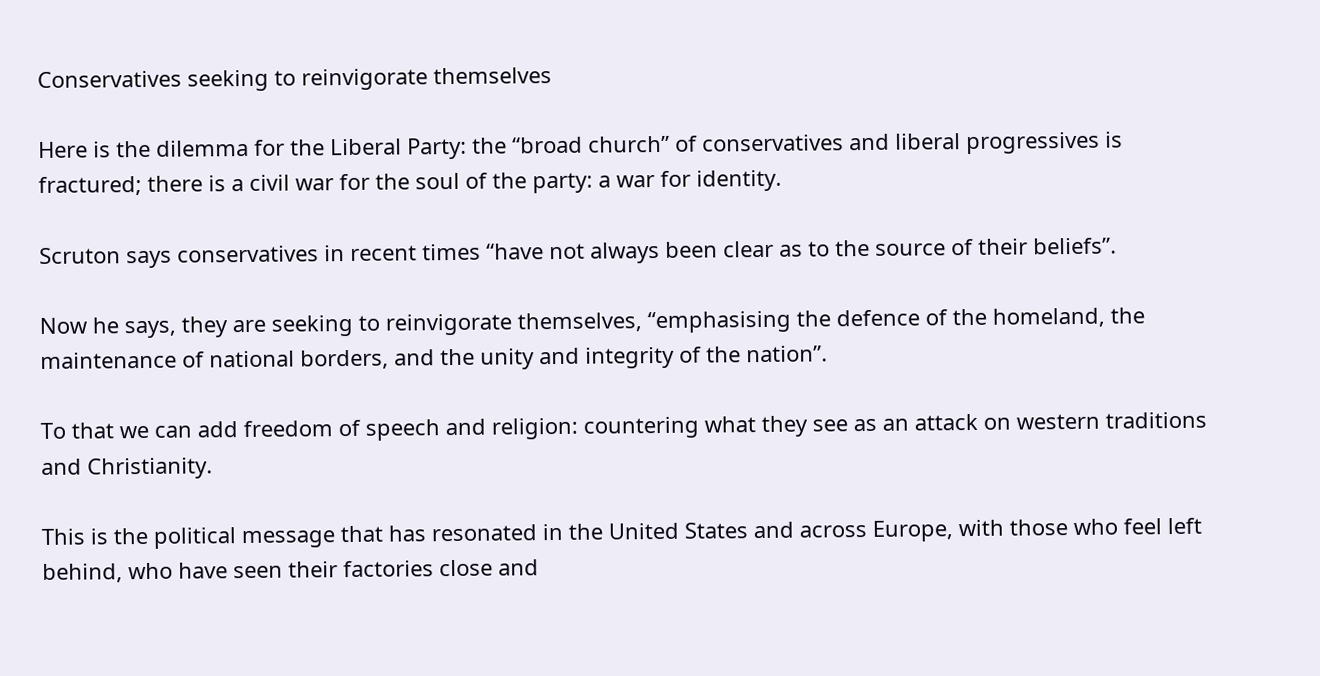Conservatives seeking to reinvigorate themselves

Here is the dilemma for the Liberal Party: the “broad church” of conservatives and liberal progressives is fractured; there is a civil war for the soul of the party: a war for identity.

Scruton says conservatives in recent times “have not always been clear as to the source of their beliefs”.

Now he says, they are seeking to reinvigorate themselves, “emphasising the defence of the homeland, the maintenance of national borders, and the unity and integrity of the nation”.

To that we can add freedom of speech and religion: countering what they see as an attack on western traditions and Christianity.

This is the political message that has resonated in the United States and across Europe, with those who feel left behind, who have seen their factories close and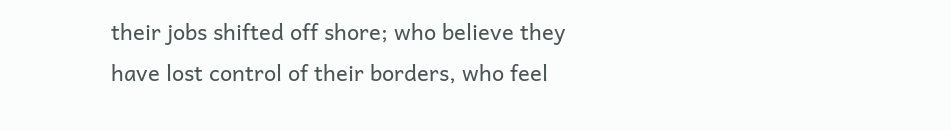their jobs shifted off shore; who believe they have lost control of their borders, who feel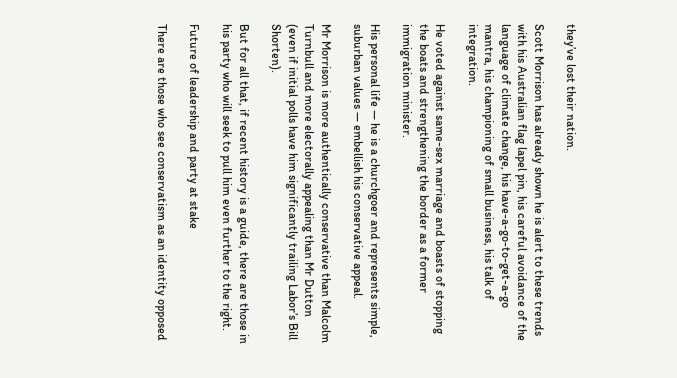they’ve lost their nation.

Scott Morrison has already shown he is alert to these trends with his Australian flag lapel pin, his careful avoidance of the language of climate change, his have-a-go-to-get-a-go mantra, his championing of small business, his talk of integration.

He voted against same-sex marriage and boasts of stopping the boats and strengthening the border as a former immigration minister.

His personal life — he is a churchgoer and represents simple, suburban values — embellish his conservative appeal.

Mr Morrison is more authentically conservative than Malcolm Turnbull and more electorally appealing than Mr Dutton (even if initial polls have him significantly trailing Labor’s Bill Shorten).

But for all that, if recent history is a guide, there are those in his party who will seek to pull him even further to the right.

Future of leadership and party at stake

There are those who see conservatism as an identity opposed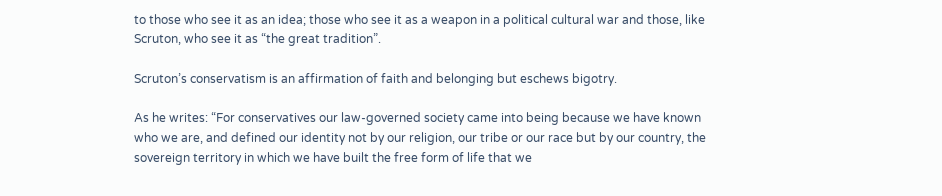to those who see it as an idea; those who see it as a weapon in a political cultural war and those, like Scruton, who see it as “the great tradition”.

Scruton’s conservatism is an affirmation of faith and belonging but eschews bigotry.

As he writes: “For conservatives our law-governed society came into being because we have known who we are, and defined our identity not by our religion, our tribe or our race but by our country, the sovereign territory in which we have built the free form of life that we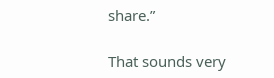share.”

That sounds very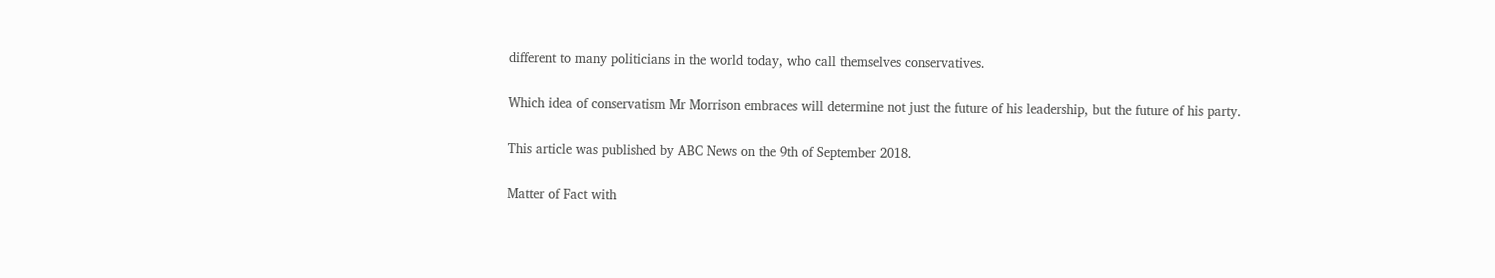different to many politicians in the world today, who call themselves conservatives.

Which idea of conservatism Mr Morrison embraces will determine not just the future of his leadership, but the future of his party.

This article was published by ABC News on the 9th of September 2018.

Matter of Fact with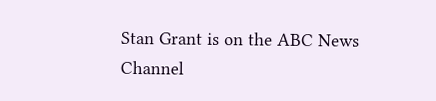Stan Grant is on the ABC News Channel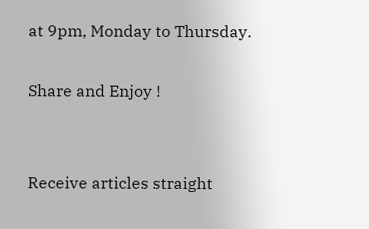at 9pm, Monday to Thursday.

Share and Enjoy !


Receive articles straight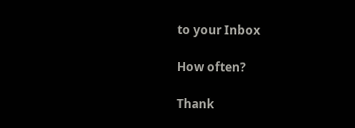to your Inbox

How often?

Thank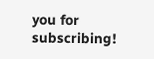you for subscribing!